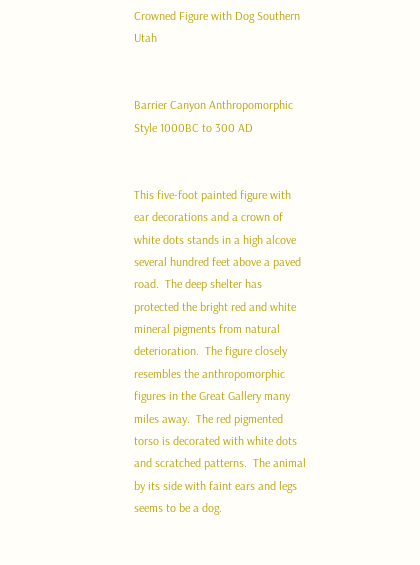Crowned Figure with Dog Southern Utah


Barrier Canyon Anthropomorphic Style 1000BC to 300 AD


This five-foot painted figure with ear decorations and a crown of white dots stands in a high alcove several hundred feet above a paved road.  The deep shelter has protected the bright red and white mineral pigments from natural deterioration.  The figure closely resembles the anthropomorphic figures in the Great Gallery many miles away.  The red pigmented torso is decorated with white dots and scratched patterns.  The animal by its side with faint ears and legs seems to be a dog.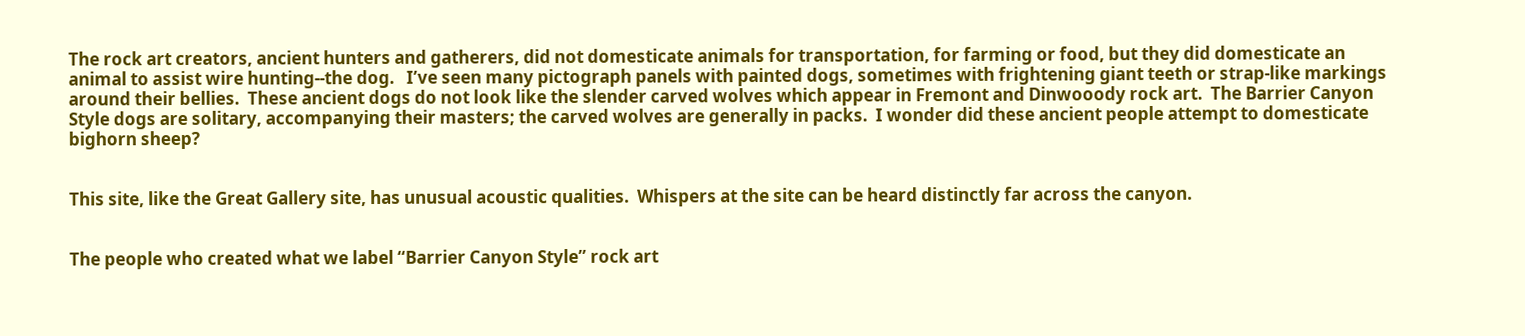The rock art creators, ancient hunters and gatherers, did not domesticate animals for transportation, for farming or food, but they did domesticate an animal to assist wire hunting--the dog.   I’ve seen many pictograph panels with painted dogs, sometimes with frightening giant teeth or strap-like markings around their bellies.  These ancient dogs do not look like the slender carved wolves which appear in Fremont and Dinwooody rock art.  The Barrier Canyon Style dogs are solitary, accompanying their masters; the carved wolves are generally in packs.  I wonder did these ancient people attempt to domesticate bighorn sheep?


This site, like the Great Gallery site, has unusual acoustic qualities.  Whispers at the site can be heard distinctly far across the canyon.


The people who created what we label “Barrier Canyon Style” rock art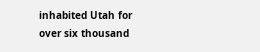inhabited Utah for over six thousand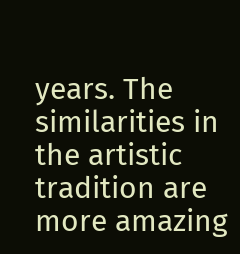years. The similarities in the artistic tradition are more amazing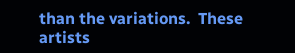than the variations.  These artists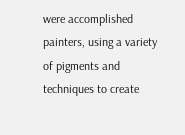were accomplished painters, using a variety of pigments and techniques to create